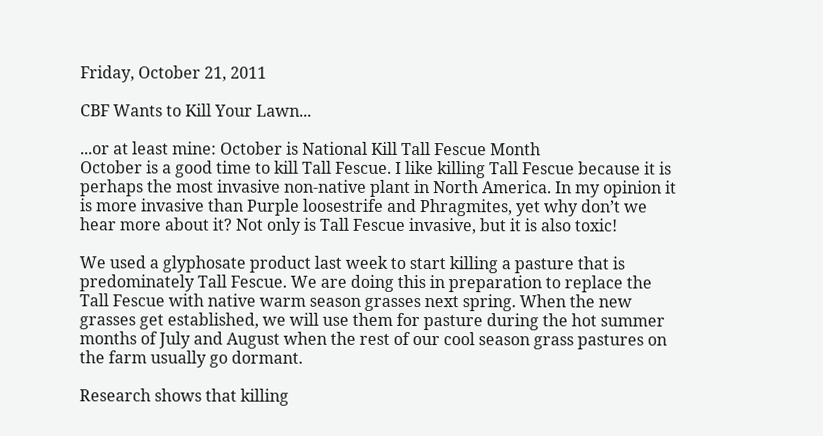Friday, October 21, 2011

CBF Wants to Kill Your Lawn...

...or at least mine: October is National Kill Tall Fescue Month
October is a good time to kill Tall Fescue. I like killing Tall Fescue because it is perhaps the most invasive non-native plant in North America. In my opinion it is more invasive than Purple loosestrife and Phragmites, yet why don’t we hear more about it? Not only is Tall Fescue invasive, but it is also toxic!

We used a glyphosate product last week to start killing a pasture that is predominately Tall Fescue. We are doing this in preparation to replace the Tall Fescue with native warm season grasses next spring. When the new grasses get established, we will use them for pasture during the hot summer months of July and August when the rest of our cool season grass pastures on the farm usually go dormant.

Research shows that killing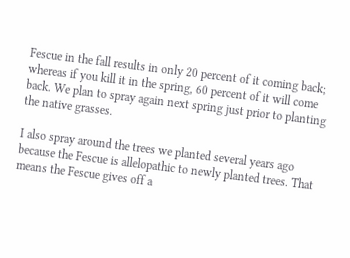Fescue in the fall results in only 20 percent of it coming back; whereas if you kill it in the spring, 60 percent of it will come back. We plan to spray again next spring just prior to planting the native grasses.

I also spray around the trees we planted several years ago because the Fescue is allelopathic to newly planted trees. That means the Fescue gives off a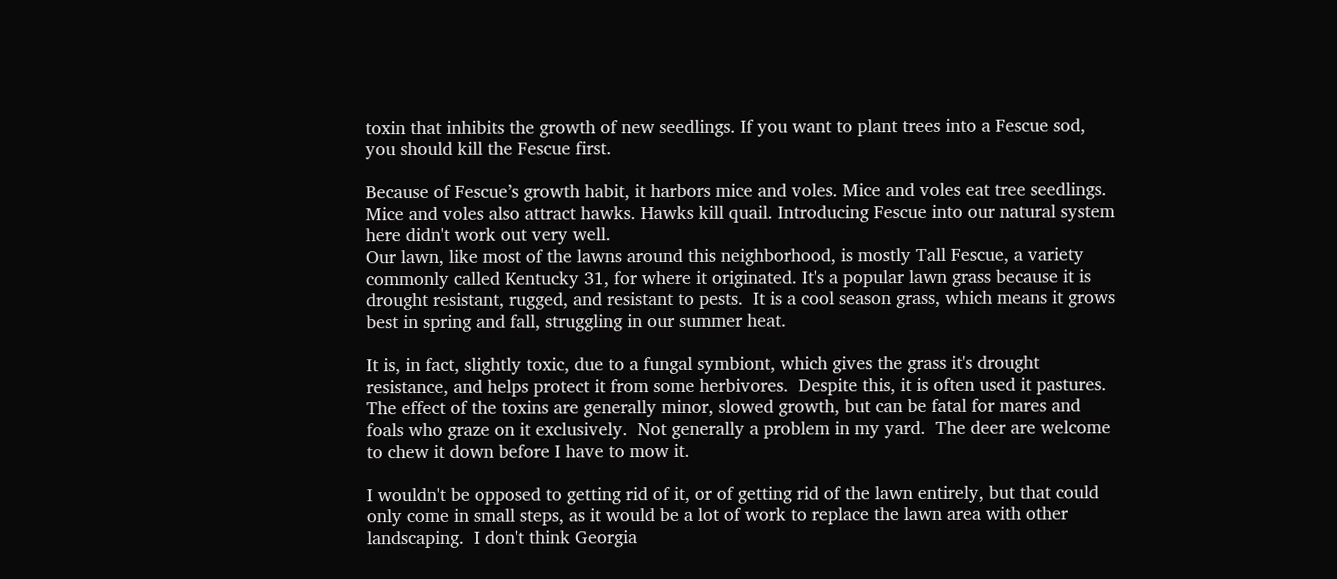toxin that inhibits the growth of new seedlings. If you want to plant trees into a Fescue sod, you should kill the Fescue first.

Because of Fescue’s growth habit, it harbors mice and voles. Mice and voles eat tree seedlings. Mice and voles also attract hawks. Hawks kill quail. Introducing Fescue into our natural system here didn't work out very well.
Our lawn, like most of the lawns around this neighborhood, is mostly Tall Fescue, a variety commonly called Kentucky 31, for where it originated. It's a popular lawn grass because it is drought resistant, rugged, and resistant to pests.  It is a cool season grass, which means it grows best in spring and fall, struggling in our summer heat.

It is, in fact, slightly toxic, due to a fungal symbiont, which gives the grass it's drought resistance, and helps protect it from some herbivores.  Despite this, it is often used it pastures.  The effect of the toxins are generally minor, slowed growth, but can be fatal for mares and foals who graze on it exclusively.  Not generally a problem in my yard.  The deer are welcome to chew it down before I have to mow it.

I wouldn't be opposed to getting rid of it, or of getting rid of the lawn entirely, but that could only come in small steps, as it would be a lot of work to replace the lawn area with other landscaping.  I don't think Georgia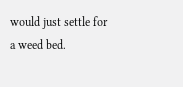would just settle for a weed bed.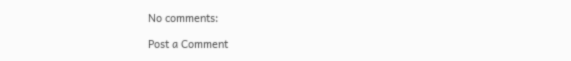No comments:

Post a Comment